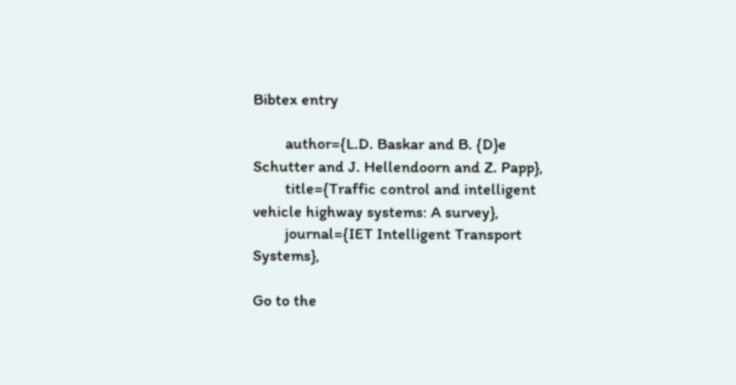Bibtex entry

        author={L.D. Baskar and B. {D}e Schutter and J. Hellendoorn and Z. Papp},
        title={Traffic control and intelligent vehicle highway systems: A survey},
        journal={IET Intelligent Transport Systems},

Go to the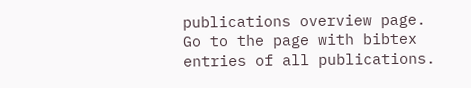publications overview page.
Go to the page with bibtex entries of all publications.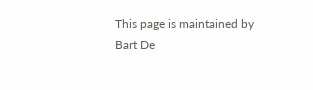This page is maintained by Bart De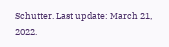Schutter. Last update: March 21, 2022.